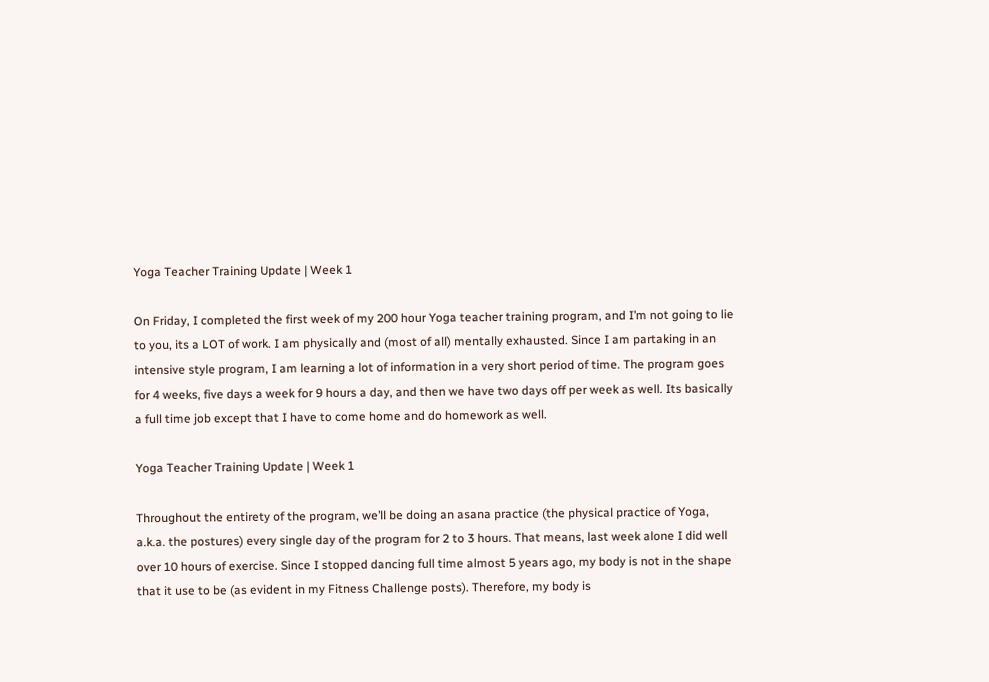Yoga Teacher Training Update | Week 1

On Friday, I completed the first week of my 200 hour Yoga teacher training program, and I’m not going to lie to you, its a LOT of work. I am physically and (most of all) mentally exhausted. Since I am partaking in an intensive style program, I am learning a lot of information in a very short period of time. The program goes for 4 weeks, five days a week for 9 hours a day, and then we have two days off per week as well. Its basically a full time job except that I have to come home and do homework as well.

Yoga Teacher Training Update | Week 1

Throughout the entirety of the program, we’ll be doing an asana practice (the physical practice of Yoga, a.k.a. the postures) every single day of the program for 2 to 3 hours. That means, last week alone I did well over 10 hours of exercise. Since I stopped dancing full time almost 5 years ago, my body is not in the shape that it use to be (as evident in my Fitness Challenge posts). Therefore, my body is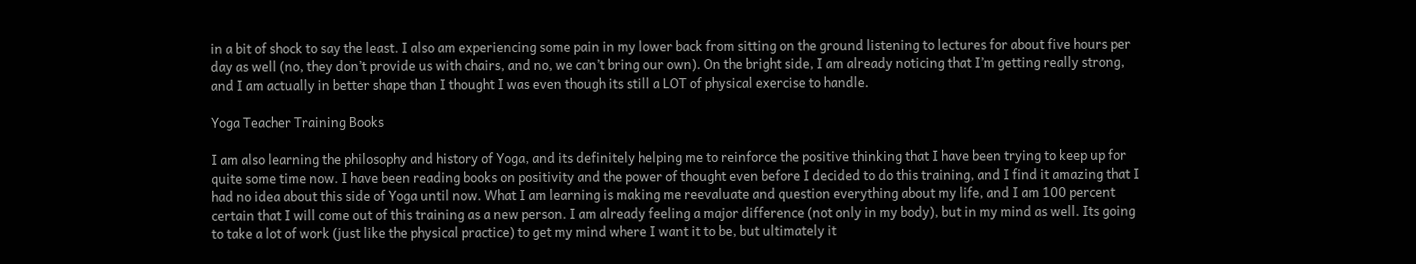in a bit of shock to say the least. I also am experiencing some pain in my lower back from sitting on the ground listening to lectures for about five hours per day as well (no, they don’t provide us with chairs, and no, we can’t bring our own). On the bright side, I am already noticing that I’m getting really strong, and I am actually in better shape than I thought I was even though its still a LOT of physical exercise to handle.

Yoga Teacher Training Books

I am also learning the philosophy and history of Yoga, and its definitely helping me to reinforce the positive thinking that I have been trying to keep up for quite some time now. I have been reading books on positivity and the power of thought even before I decided to do this training, and I find it amazing that I had no idea about this side of Yoga until now. What I am learning is making me reevaluate and question everything about my life, and I am 100 percent certain that I will come out of this training as a new person. I am already feeling a major difference (not only in my body), but in my mind as well. Its going to take a lot of work (just like the physical practice) to get my mind where I want it to be, but ultimately it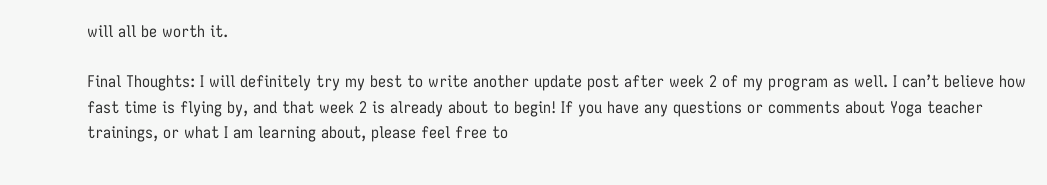will all be worth it.

Final Thoughts: I will definitely try my best to write another update post after week 2 of my program as well. I can’t believe how fast time is flying by, and that week 2 is already about to begin! If you have any questions or comments about Yoga teacher trainings, or what I am learning about, please feel free to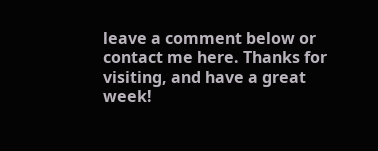leave a comment below or contact me here. Thanks for visiting, and have a great week!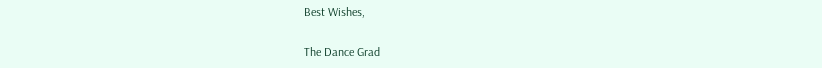Best Wishes,

The Dance Grad